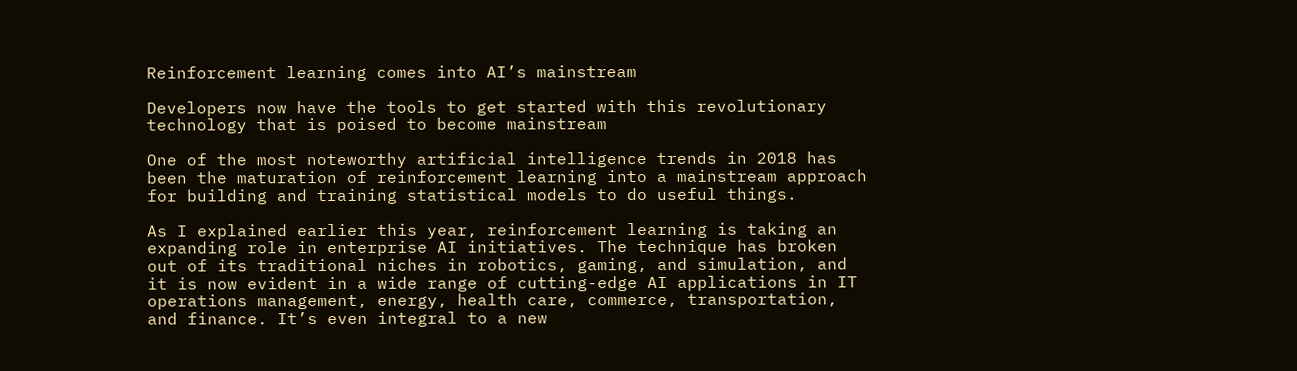Reinforcement learning comes into AI’s mainstream

Developers now have the tools to get started with this revolutionary technology that is poised to become mainstream

One of the most noteworthy artificial intelligence trends in 2018 has been the maturation of reinforcement learning into a mainstream approach for building and training statistical models to do useful things.

As I explained earlier this year, reinforcement learning is taking an expanding role in enterprise AI initiatives. The technique has broken out of its traditional niches in robotics, gaming, and simulation, and it is now evident in a wide range of cutting-edge AI applications in IT operations management, energy, health care, commerce, transportation, and finance. It’s even integral to a new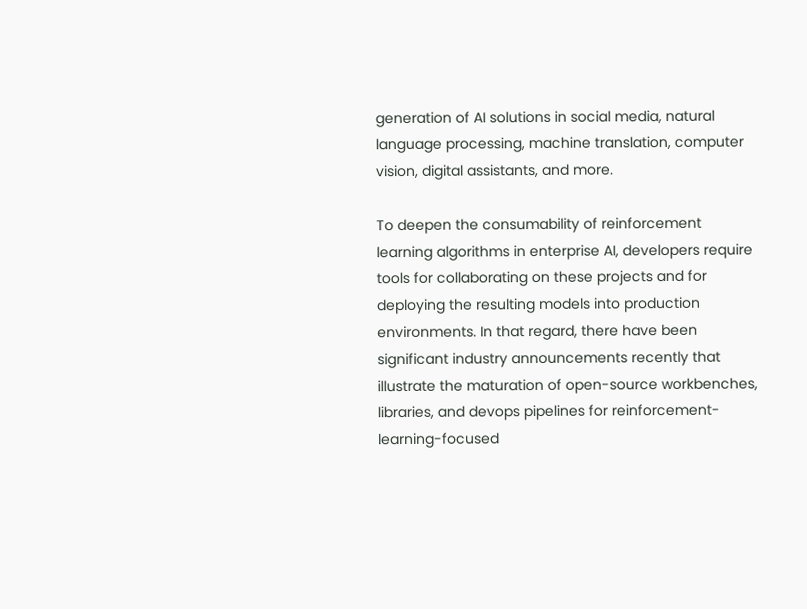generation of AI solutions in social media, natural language processing, machine translation, computer vision, digital assistants, and more.

To deepen the consumability of reinforcement learning algorithms in enterprise AI, developers require tools for collaborating on these projects and for deploying the resulting models into production environments. In that regard, there have been significant industry announcements recently that illustrate the maturation of open-source workbenches, libraries, and devops pipelines for reinforcement-learning-focused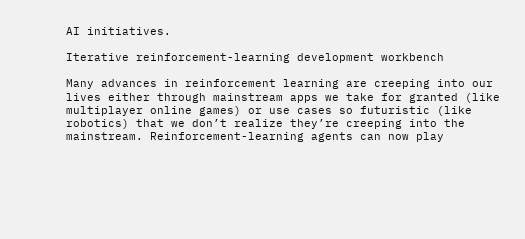AI initiatives.

Iterative reinforcement-learning development workbench

Many advances in reinforcement learning are creeping into our lives either through mainstream apps we take for granted (like multiplayer online games) or use cases so futuristic (like robotics) that we don’t realize they’re creeping into the mainstream. Reinforcement-learning agents can now play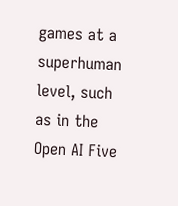games at a superhuman level, such as in the Open AI Five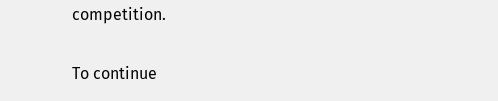competition.

To continue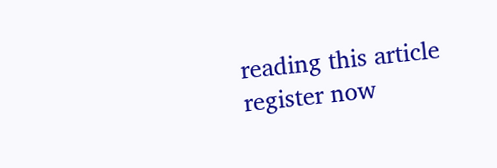reading this article register now